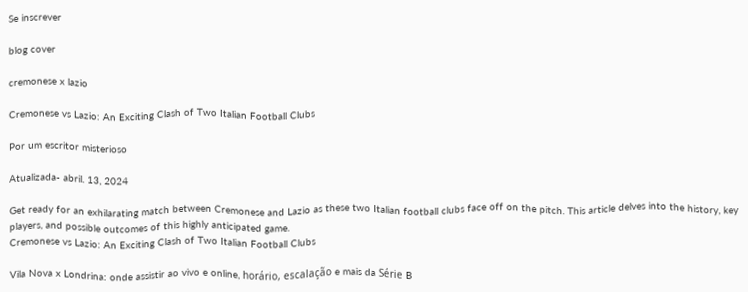Se inscrever

blog cover

cremonese x lazio

Cremonese vs Lazio: An Exciting Clash of Two Italian Football Clubs

Por um escritor misterioso

Atualizada- abril. 13, 2024

Get ready for an exhilarating match between Cremonese and Lazio as these two Italian football clubs face off on the pitch. This article delves into the history, key players, and possible outcomes of this highly anticipated game.
Cremonese vs Lazio: An Exciting Clash of Two Italian Football Clubs

Vila Nova x Londrina: onde assistir ao vivo e online, horário, escalação e mais da Série B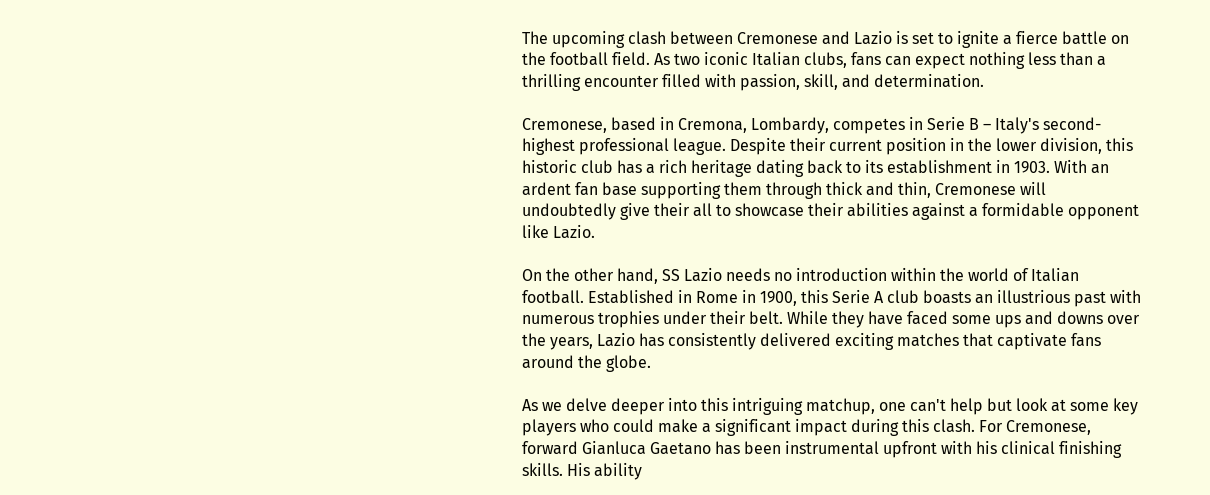The upcoming clash between Cremonese and Lazio is set to ignite a fierce battle on the football field. As two iconic Italian clubs, fans can expect nothing less than a thrilling encounter filled with passion, skill, and determination.

Cremonese, based in Cremona, Lombardy, competes in Serie B – Italy's second-highest professional league. Despite their current position in the lower division, this historic club has a rich heritage dating back to its establishment in 1903. With an ardent fan base supporting them through thick and thin, Cremonese will undoubtedly give their all to showcase their abilities against a formidable opponent like Lazio.

On the other hand, SS Lazio needs no introduction within the world of Italian football. Established in Rome in 1900, this Serie A club boasts an illustrious past with numerous trophies under their belt. While they have faced some ups and downs over the years, Lazio has consistently delivered exciting matches that captivate fans around the globe.

As we delve deeper into this intriguing matchup, one can't help but look at some key players who could make a significant impact during this clash. For Cremonese, forward Gianluca Gaetano has been instrumental upfront with his clinical finishing skills. His ability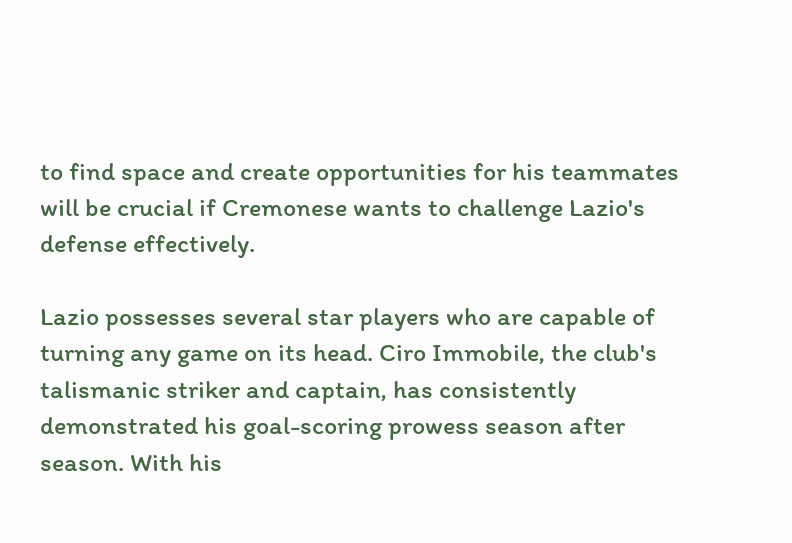to find space and create opportunities for his teammates will be crucial if Cremonese wants to challenge Lazio's defense effectively.

Lazio possesses several star players who are capable of turning any game on its head. Ciro Immobile, the club's talismanic striker and captain, has consistently demonstrated his goal-scoring prowess season after season. With his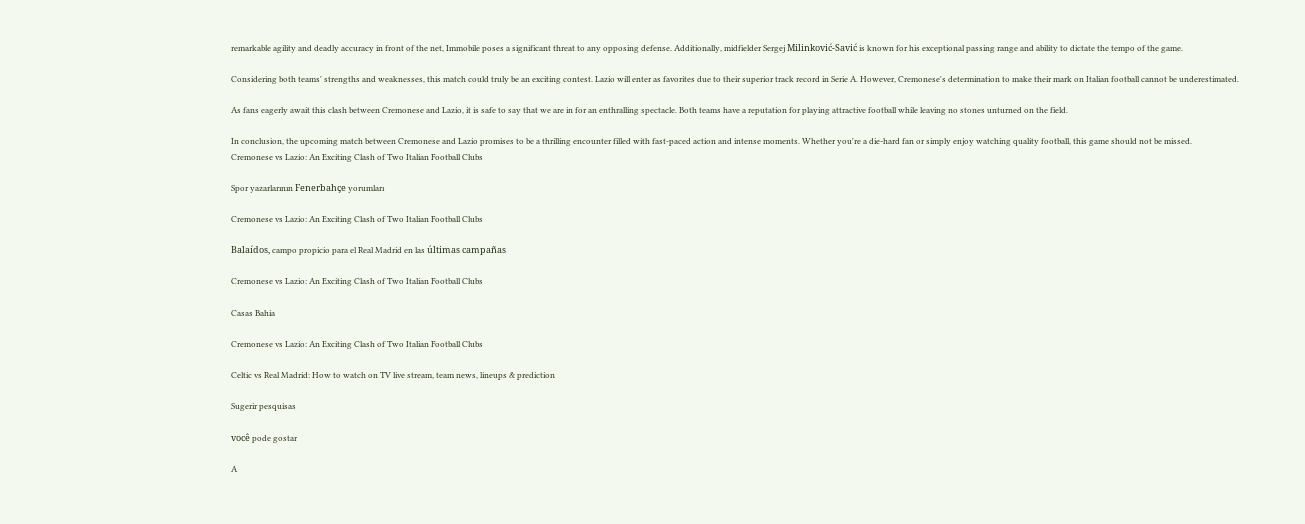remarkable agility and deadly accuracy in front of the net, Immobile poses a significant threat to any opposing defense. Additionally, midfielder Sergej Milinković-Savić is known for his exceptional passing range and ability to dictate the tempo of the game.

Considering both teams' strengths and weaknesses, this match could truly be an exciting contest. Lazio will enter as favorites due to their superior track record in Serie A. However, Cremonese's determination to make their mark on Italian football cannot be underestimated.

As fans eagerly await this clash between Cremonese and Lazio, it is safe to say that we are in for an enthralling spectacle. Both teams have a reputation for playing attractive football while leaving no stones unturned on the field.

In conclusion, the upcoming match between Cremonese and Lazio promises to be a thrilling encounter filled with fast-paced action and intense moments. Whether you're a die-hard fan or simply enjoy watching quality football, this game should not be missed.
Cremonese vs Lazio: An Exciting Clash of Two Italian Football Clubs

Spor yazarlarının Fenerbahçe yorumları

Cremonese vs Lazio: An Exciting Clash of Two Italian Football Clubs

Balaídos, campo propicio para el Real Madrid en las últimas campañas

Cremonese vs Lazio: An Exciting Clash of Two Italian Football Clubs

Casas Bahia

Cremonese vs Lazio: An Exciting Clash of Two Italian Football Clubs

Celtic vs Real Madrid: How to watch on TV live stream, team news, lineups & prediction

Sugerir pesquisas

você pode gostar

A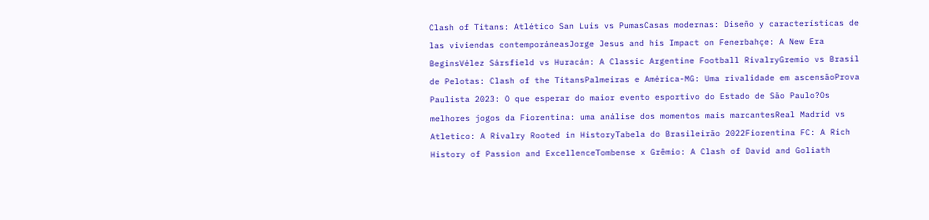Clash of Titans: Atlético San Luis vs PumasCasas modernas: Diseño y características de las viviendas contemporáneasJorge Jesus and his Impact on Fenerbahçe: A New Era BeginsVélez Sársfield vs Huracán: A Classic Argentine Football RivalryGremio vs Brasil de Pelotas: Clash of the TitansPalmeiras e América-MG: Uma rivalidade em ascensãoProva Paulista 2023: O que esperar do maior evento esportivo do Estado de São Paulo?Os melhores jogos da Fiorentina: uma análise dos momentos mais marcantesReal Madrid vs Atletico: A Rivalry Rooted in HistoryTabela do Brasileirão 2022Fiorentina FC: A Rich History of Passion and ExcellenceTombense x Grêmio: A Clash of David and Goliath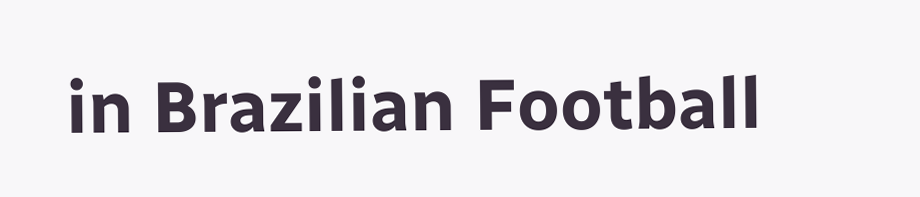in Brazilian Football